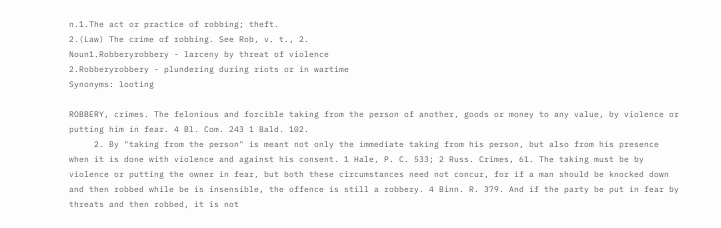n.1.The act or practice of robbing; theft.
2.(Law) The crime of robbing. See Rob, v. t., 2.
Noun1.Robberyrobbery - larceny by threat of violence
2.Robberyrobbery - plundering during riots or in wartime
Synonyms: looting

ROBBERY, crimes. The felonious and forcible taking from the person of another, goods or money to any value, by violence or putting him in fear. 4 Bl. Com. 243 1 Bald. 102.
     2. By "taking from the person" is meant not only the immediate taking from his person, but also from his presence when it is done with violence and against his consent. 1 Hale, P. C. 533; 2 Russ. Crimes, 61. The taking must be by violence or putting the owner in fear, but both these circumstances need not concur, for if a man should be knocked down and then robbed while be is insensible, the offence is still a robbery. 4 Binn. R. 379. And if the party be put in fear by threats and then robbed, it is not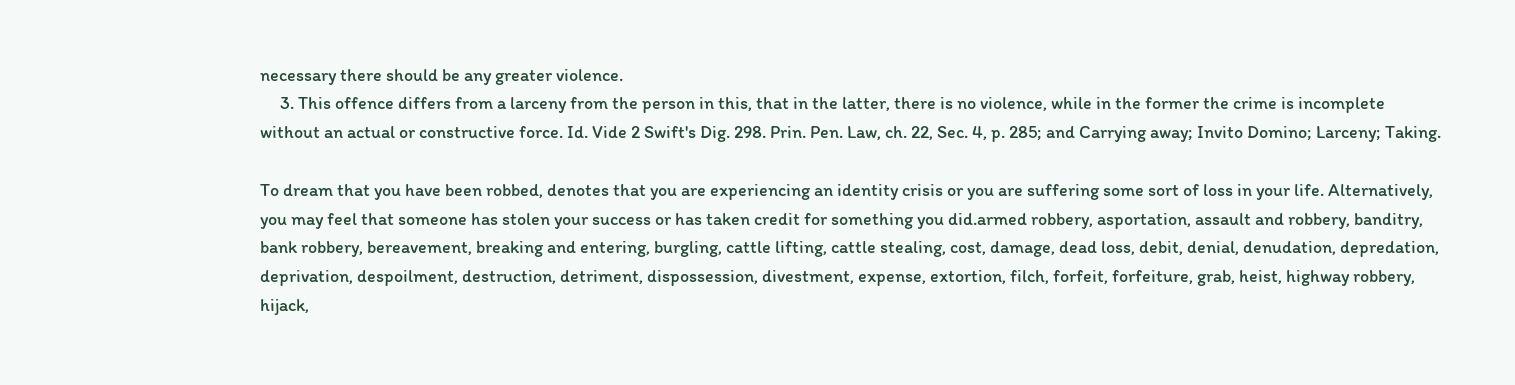necessary there should be any greater violence.
     3. This offence differs from a larceny from the person in this, that in the latter, there is no violence, while in the former the crime is incomplete without an actual or constructive force. Id. Vide 2 Swift's Dig. 298. Prin. Pen. Law, ch. 22, Sec. 4, p. 285; and Carrying away; Invito Domino; Larceny; Taking.

To dream that you have been robbed, denotes that you are experiencing an identity crisis or you are suffering some sort of loss in your life. Alternatively, you may feel that someone has stolen your success or has taken credit for something you did.armed robbery, asportation, assault and robbery, banditry, bank robbery, bereavement, breaking and entering, burgling, cattle lifting, cattle stealing, cost, damage, dead loss, debit, denial, denudation, depredation, deprivation, despoilment, destruction, detriment, dispossession, divestment, expense, extortion, filch, forfeit, forfeiture, grab, heist, highway robbery, hijack,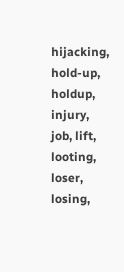hijacking, hold-up, holdup, injury, job, lift, looting, loser, losing,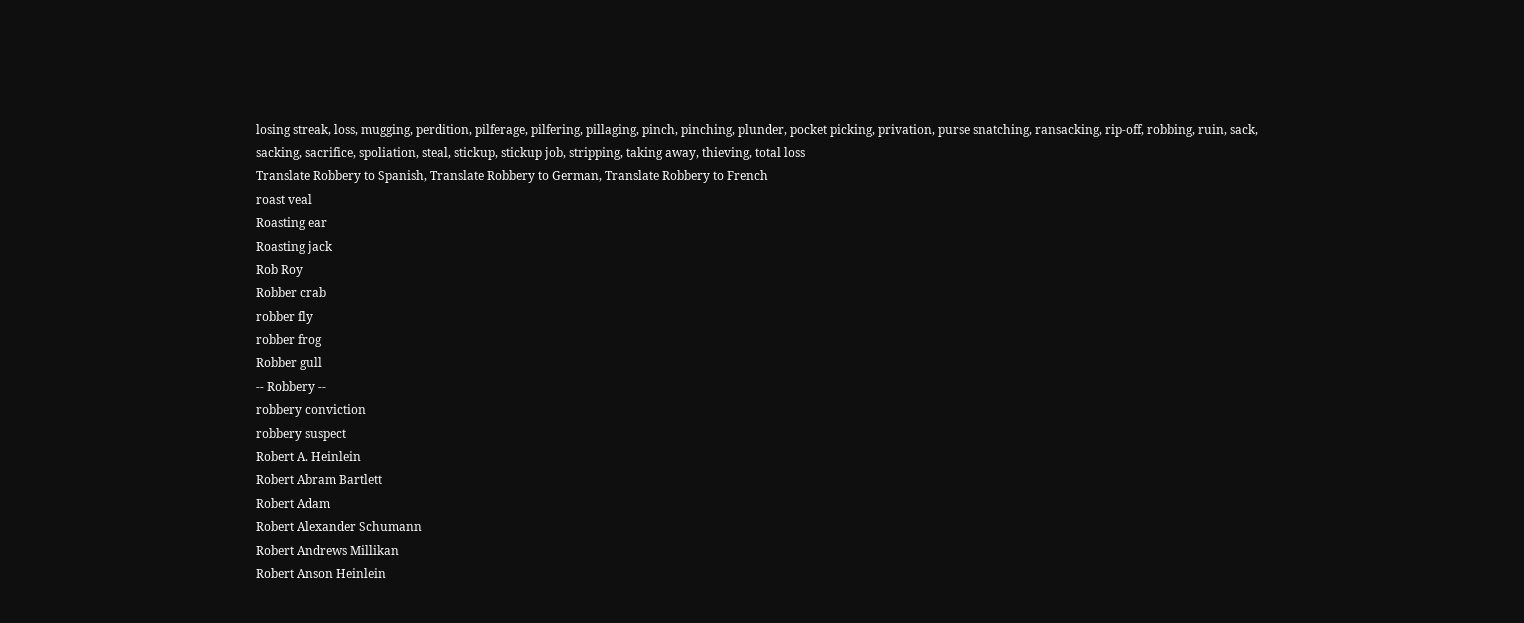losing streak, loss, mugging, perdition, pilferage, pilfering, pillaging, pinch, pinching, plunder, pocket picking, privation, purse snatching, ransacking, rip-off, robbing, ruin, sack, sacking, sacrifice, spoliation, steal, stickup, stickup job, stripping, taking away, thieving, total loss
Translate Robbery to Spanish, Translate Robbery to German, Translate Robbery to French
roast veal
Roasting ear
Roasting jack
Rob Roy
Robber crab
robber fly
robber frog
Robber gull
-- Robbery --
robbery conviction
robbery suspect
Robert A. Heinlein
Robert Abram Bartlett
Robert Adam
Robert Alexander Schumann
Robert Andrews Millikan
Robert Anson Heinlein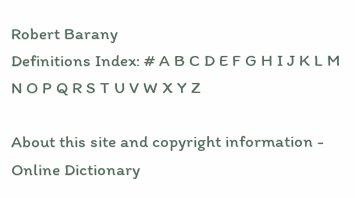Robert Barany
Definitions Index: # A B C D E F G H I J K L M N O P Q R S T U V W X Y Z

About this site and copyright information - Online Dictionary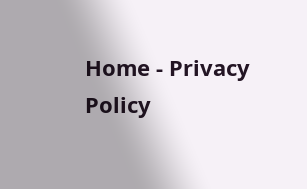Home - Privacy Policy